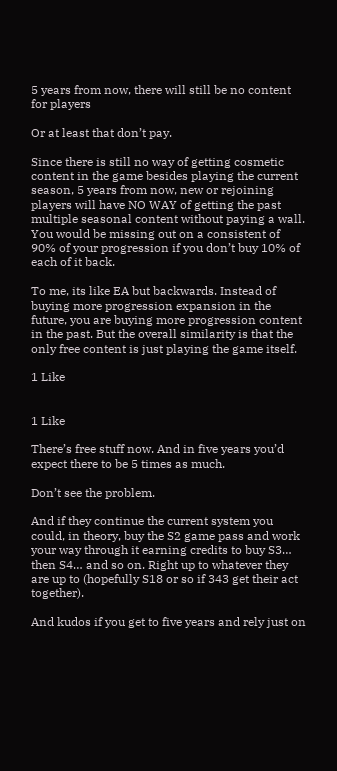5 years from now, there will still be no content for players

Or at least that don’t pay.

Since there is still no way of getting cosmetic content in the game besides playing the current season, 5 years from now, new or rejoining players will have NO WAY of getting the past multiple seasonal content without paying a wall. You would be missing out on a consistent of 90% of your progression if you don’t buy 10% of each of it back.

To me, its like EA but backwards. Instead of buying more progression expansion in the future, you are buying more progression content in the past. But the overall similarity is that the only free content is just playing the game itself.

1 Like


1 Like

There’s free stuff now. And in five years you’d expect there to be 5 times as much.

Don’t see the problem.

And if they continue the current system you could, in theory, buy the S2 game pass and work your way through it earning credits to buy S3… then S4… and so on. Right up to whatever they are up to (hopefully S18 or so if 343 get their act together).

And kudos if you get to five years and rely just on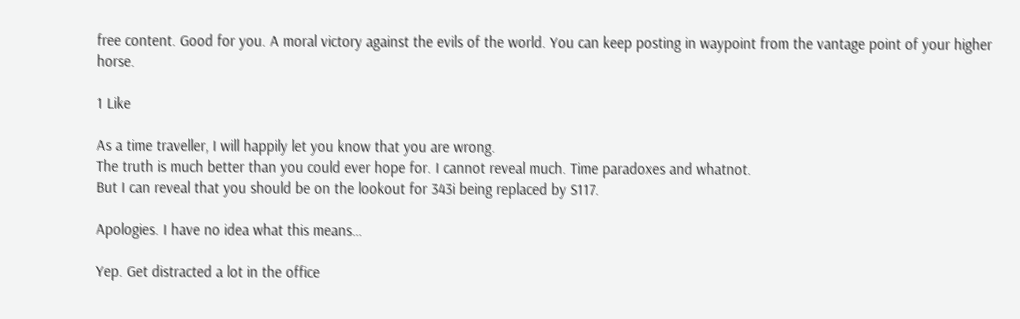free content. Good for you. A moral victory against the evils of the world. You can keep posting in waypoint from the vantage point of your higher horse.

1 Like

As a time traveller, I will happily let you know that you are wrong.
The truth is much better than you could ever hope for. I cannot reveal much. Time paradoxes and whatnot.
But I can reveal that you should be on the lookout for 343i being replaced by S117.

Apologies. I have no idea what this means…

Yep. Get distracted a lot in the office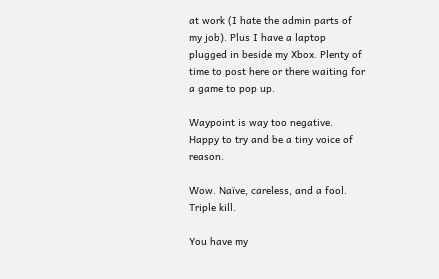at work (I hate the admin parts of my job). Plus I have a laptop plugged in beside my Xbox. Plenty of time to post here or there waiting for a game to pop up.

Waypoint is way too negative. Happy to try and be a tiny voice of reason.

Wow. Naïve, careless, and a fool. Triple kill.

You have my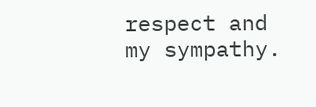respect and my sympathy.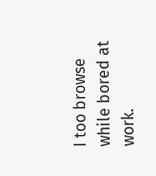I too browse while bored at work.